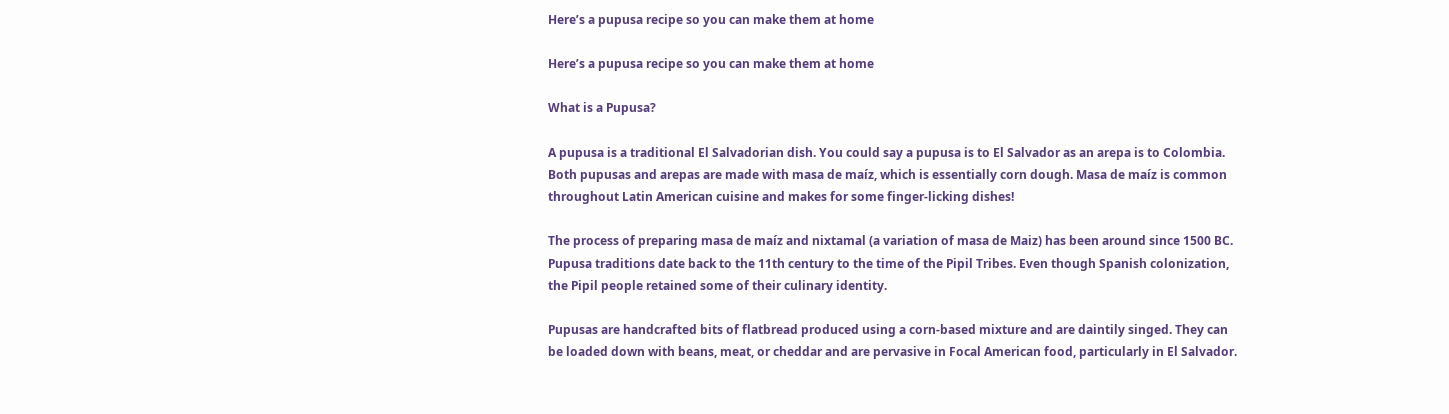Here’s a pupusa recipe so you can make them at home

Here’s a pupusa recipe so you can make them at home

What is a Pupusa?

A pupusa is a traditional El Salvadorian dish. You could say a pupusa is to El Salvador as an arepa is to Colombia. Both pupusas and arepas are made with masa de maíz, which is essentially corn dough. Masa de maíz is common throughout Latin American cuisine and makes for some finger-licking dishes!

The process of preparing masa de maíz and nixtamal (a variation of masa de Maiz) has been around since 1500 BC. Pupusa traditions date back to the 11th century to the time of the Pipil Tribes. Even though Spanish colonization, the Pipil people retained some of their culinary identity.

Pupusas are handcrafted bits of flatbread produced using a corn-based mixture and are daintily singed. They can be loaded down with beans, meat, or cheddar and are pervasive in Focal American food, particularly in El Salvador.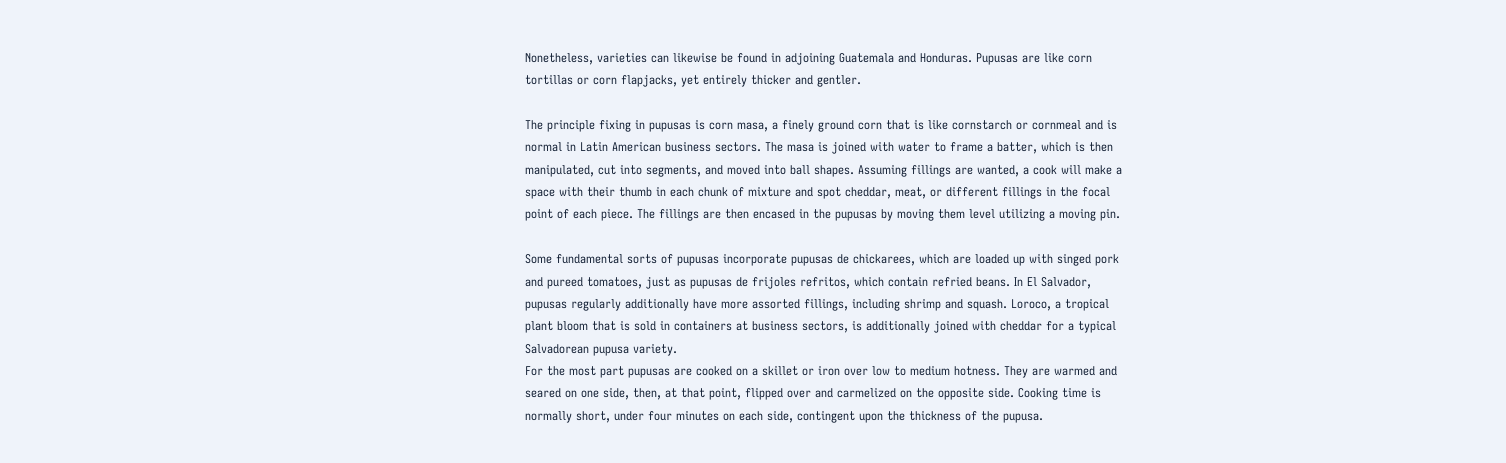Nonetheless, varieties can likewise be found in adjoining Guatemala and Honduras. Pupusas are like corn tortillas or corn flapjacks, yet entirely thicker and gentler.

The principle fixing in pupusas is corn masa, a finely ground corn that is like cornstarch or cornmeal and is normal in Latin American business sectors. The masa is joined with water to frame a batter, which is then manipulated, cut into segments, and moved into ball shapes. Assuming fillings are wanted, a cook will make a space with their thumb in each chunk of mixture and spot cheddar, meat, or different fillings in the focal point of each piece. The fillings are then encased in the pupusas by moving them level utilizing a moving pin.

Some fundamental sorts of pupusas incorporate pupusas de chickarees, which are loaded up with singed pork and pureed tomatoes, just as pupusas de frijoles refritos, which contain refried beans. In El Salvador, pupusas regularly additionally have more assorted fillings, including shrimp and squash. Loroco, a tropical plant bloom that is sold in containers at business sectors, is additionally joined with cheddar for a typical Salvadorean pupusa variety.
For the most part pupusas are cooked on a skillet or iron over low to medium hotness. They are warmed and seared on one side, then, at that point, flipped over and carmelized on the opposite side. Cooking time is normally short, under four minutes on each side, contingent upon the thickness of the pupusa.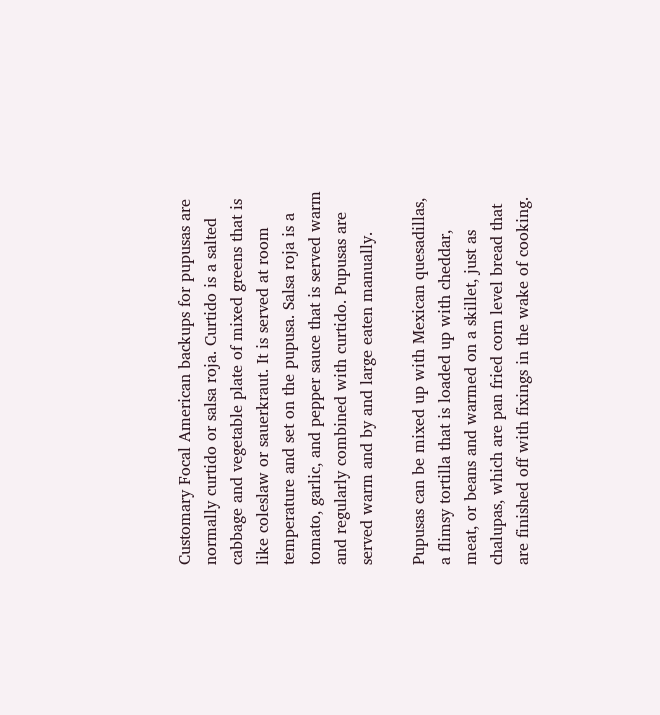Customary Focal American backups for pupusas are normally curtido or salsa roja. Curtido is a salted cabbage and vegetable plate of mixed greens that is like coleslaw or sauerkraut. It is served at room temperature and set on the pupusa. Salsa roja is a tomato, garlic, and pepper sauce that is served warm and regularly combined with curtido. Pupusas are served warm and by and large eaten manually.

Pupusas can be mixed up with Mexican quesadillas, a flimsy tortilla that is loaded up with cheddar, meat, or beans and warmed on a skillet, just as chalupas, which are pan fried corn level bread that are finished off with fixings in the wake of cooking.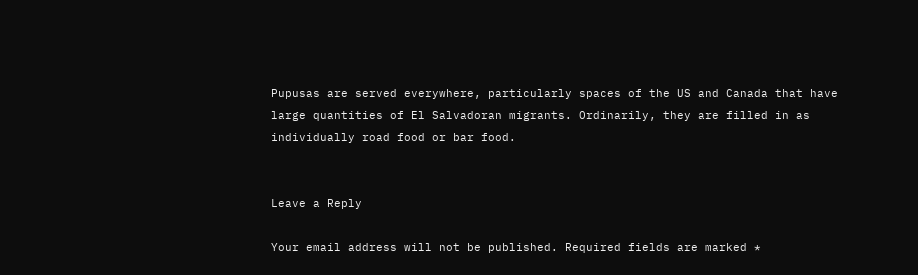Pupusas are served everywhere, particularly spaces of the US and Canada that have large quantities of El Salvadoran migrants. Ordinarily, they are filled in as individually road food or bar food.


Leave a Reply

Your email address will not be published. Required fields are marked *